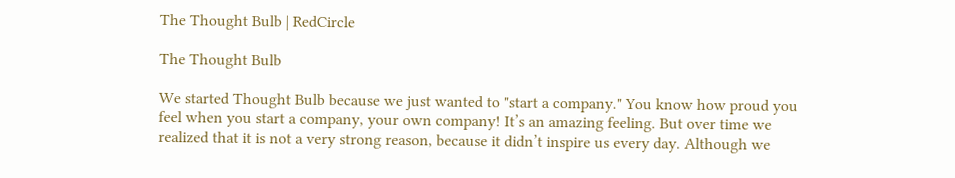The Thought Bulb | RedCircle

The Thought Bulb

We started Thought Bulb because we just wanted to "start a company." You know how proud you feel when you start a company, your own company! It’s an amazing feeling. But over time we realized that it is not a very strong reason, because it didn’t inspire us every day. Although we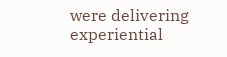were delivering experiential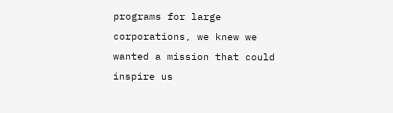programs for large corporations, we knew we wanted a mission that could inspire us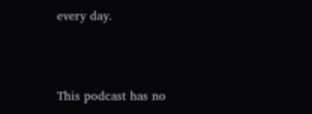every day.



This podcast has no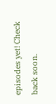episodes yet! Check back soon.